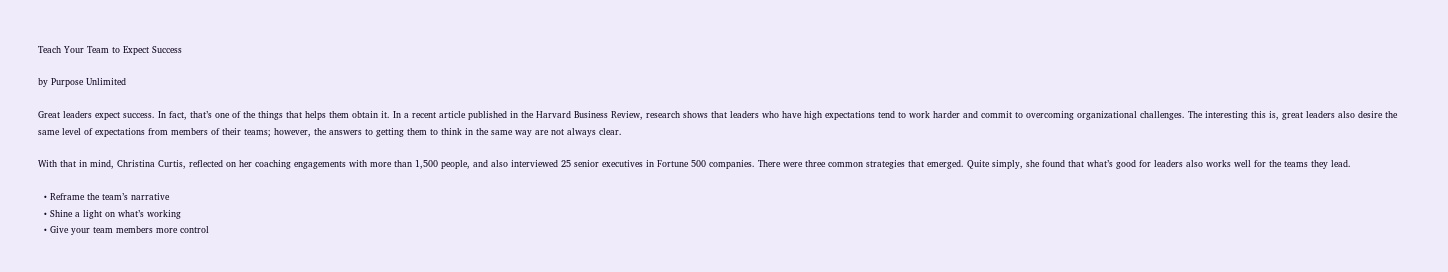Teach Your Team to Expect Success

by Purpose Unlimited

Great leaders expect success. In fact, that’s one of the things that helps them obtain it. In a recent article published in the Harvard Business Review, research shows that leaders who have high expectations tend to work harder and commit to overcoming organizational challenges. The interesting this is, great leaders also desire the same level of expectations from members of their teams; however, the answers to getting them to think in the same way are not always clear.

With that in mind, Christina Curtis, reflected on her coaching engagements with more than 1,500 people, and also interviewed 25 senior executives in Fortune 500 companies. There were three common strategies that emerged. Quite simply, she found that what’s good for leaders also works well for the teams they lead.

  • Reframe the team’s narrative
  • Shine a light on what’s working
  • Give your team members more control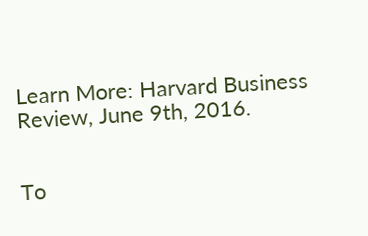Learn More: Harvard Business Review, June 9th, 2016.


To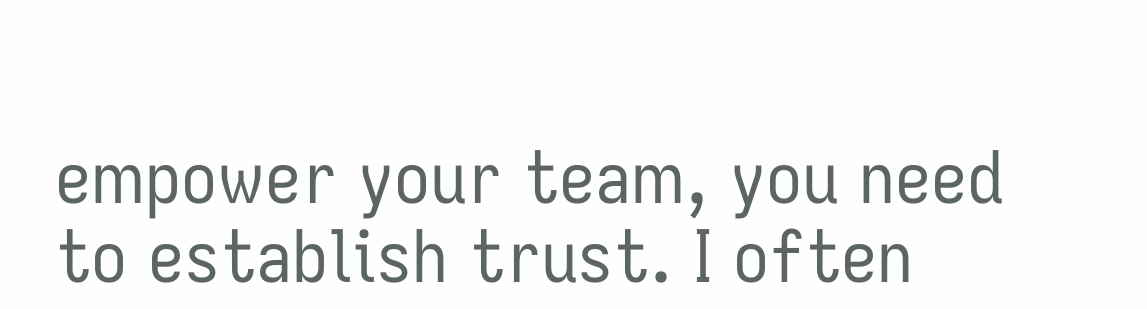empower your team, you need to establish trust. I often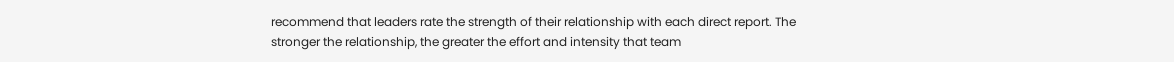recommend that leaders rate the strength of their relationship with each direct report. The stronger the relationship, the greater the effort and intensity that team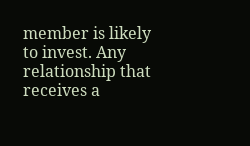member is likely to invest. Any relationship that receives a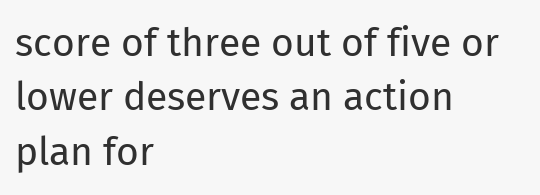score of three out of five or lower deserves an action plan for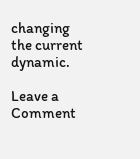changing the current dynamic.

Leave a Comment